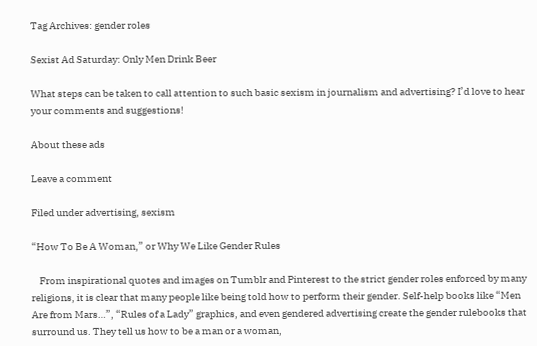Tag Archives: gender roles

Sexist Ad Saturday: Only Men Drink Beer

What steps can be taken to call attention to such basic sexism in journalism and advertising? I’d love to hear your comments and suggestions!

About these ads

Leave a comment

Filed under advertising, sexism

“How To Be A Woman,” or Why We Like Gender Rules

    From inspirational quotes and images on Tumblr and Pinterest to the strict gender roles enforced by many religions, it is clear that many people like being told how to perform their gender. Self-help books like “Men Are from Mars…”, “Rules of a Lady” graphics, and even gendered advertising create the gender rulebooks that surround us. They tell us how to be a man or a woman,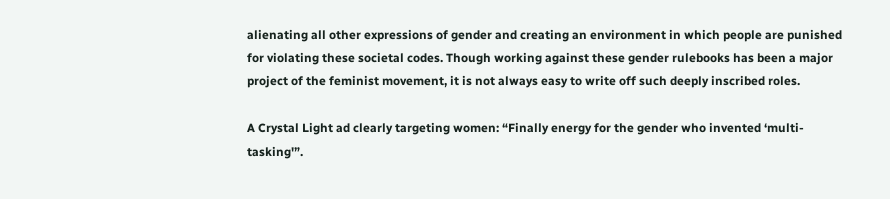alienating all other expressions of gender and creating an environment in which people are punished for violating these societal codes. Though working against these gender rulebooks has been a major project of the feminist movement, it is not always easy to write off such deeply inscribed roles.

A Crystal Light ad clearly targeting women: “Finally energy for the gender who invented ‘multi-tasking'”.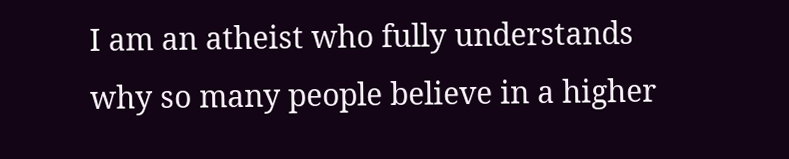I am an atheist who fully understands why so many people believe in a higher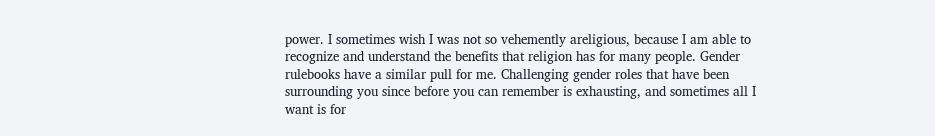power. I sometimes wish I was not so vehemently areligious, because I am able to recognize and understand the benefits that religion has for many people. Gender rulebooks have a similar pull for me. Challenging gender roles that have been surrounding you since before you can remember is exhausting, and sometimes all I want is for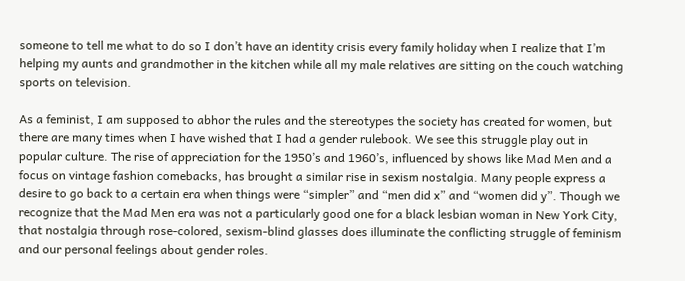someone to tell me what to do so I don’t have an identity crisis every family holiday when I realize that I’m helping my aunts and grandmother in the kitchen while all my male relatives are sitting on the couch watching sports on television.

As a feminist, I am supposed to abhor the rules and the stereotypes the society has created for women, but there are many times when I have wished that I had a gender rulebook. We see this struggle play out in popular culture. The rise of appreciation for the 1950’s and 1960’s, influenced by shows like Mad Men and a focus on vintage fashion comebacks, has brought a similar rise in sexism nostalgia. Many people express a desire to go back to a certain era when things were “simpler” and “men did x” and “women did y”. Though we recognize that the Mad Men era was not a particularly good one for a black lesbian woman in New York City, that nostalgia through rose-colored, sexism-blind glasses does illuminate the conflicting struggle of feminism and our personal feelings about gender roles.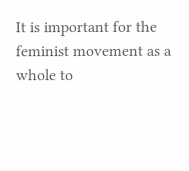It is important for the feminist movement as a whole to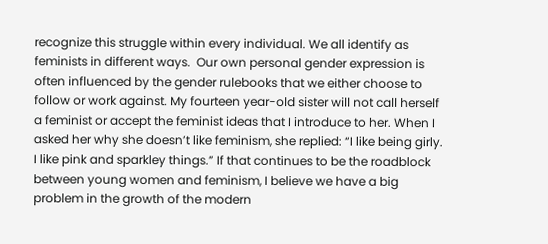recognize this struggle within every individual. We all identify as feminists in different ways.  Our own personal gender expression is often influenced by the gender rulebooks that we either choose to follow or work against. My fourteen year-old sister will not call herself a feminist or accept the feminist ideas that I introduce to her. When I asked her why she doesn’t like feminism, she replied: “I like being girly. I like pink and sparkley things.” If that continues to be the roadblock between young women and feminism, I believe we have a big problem in the growth of the modern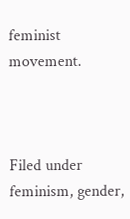feminist movement.



Filed under feminism, gender,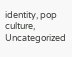identity, pop culture, Uncategorized